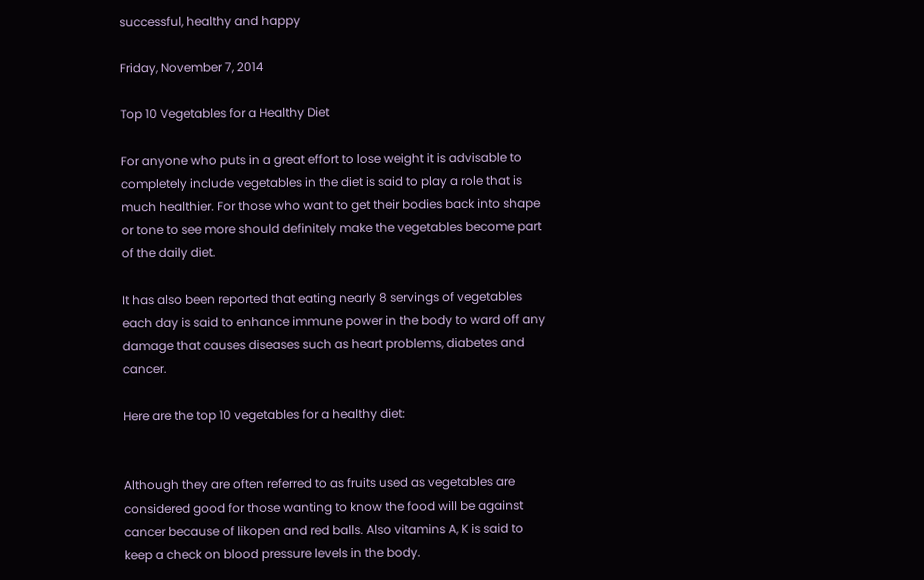successful, healthy and happy

Friday, November 7, 2014

Top 10 Vegetables for a Healthy Diet

For anyone who puts in a great effort to lose weight it is advisable to completely include vegetables in the diet is said to play a role that is much healthier. For those who want to get their bodies back into shape or tone to see more should definitely make the vegetables become part of the daily diet.

It has also been reported that eating nearly 8 servings of vegetables each day is said to enhance immune power in the body to ward off any damage that causes diseases such as heart problems, diabetes and cancer.

Here are the top 10 vegetables for a healthy diet:


Although they are often referred to as fruits used as vegetables are considered good for those wanting to know the food will be against cancer because of likopen and red balls. Also vitamins A, K is said to keep a check on blood pressure levels in the body.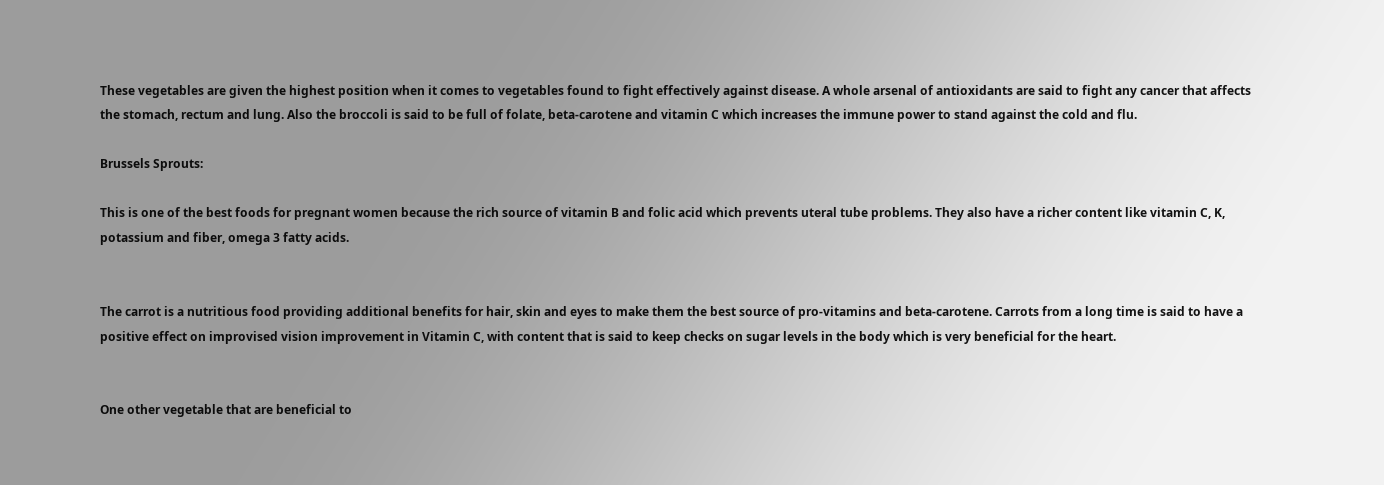These vegetables are given the highest position when it comes to vegetables found to fight effectively against disease. A whole arsenal of antioxidants are said to fight any cancer that affects the stomach, rectum and lung. Also the broccoli is said to be full of folate, beta-carotene and vitamin C which increases the immune power to stand against the cold and flu.

Brussels Sprouts:

This is one of the best foods for pregnant women because the rich source of vitamin B and folic acid which prevents uteral tube problems. They also have a richer content like vitamin C, K, potassium and fiber, omega 3 fatty acids.


The carrot is a nutritious food providing additional benefits for hair, skin and eyes to make them the best source of pro-vitamins and beta-carotene. Carrots from a long time is said to have a positive effect on improvised vision improvement in Vitamin C, with content that is said to keep checks on sugar levels in the body which is very beneficial for the heart.


One other vegetable that are beneficial to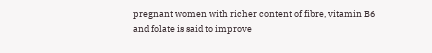pregnant women with richer content of fibre, vitamin B6 and folate is said to improve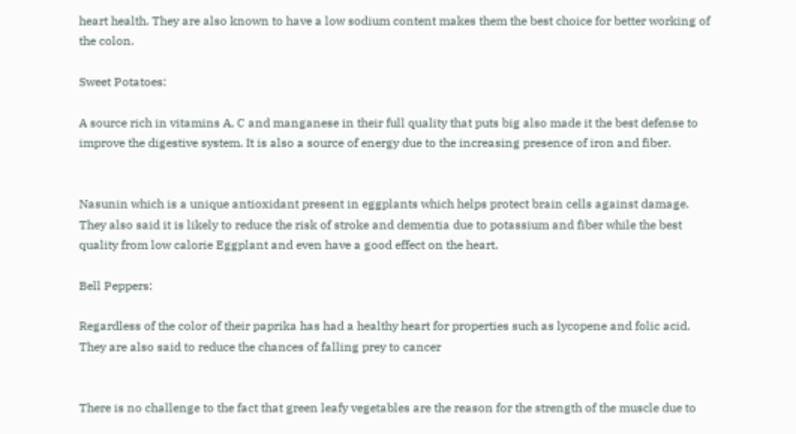heart health. They are also known to have a low sodium content makes them the best choice for better working of the colon.

Sweet Potatoes:

A source rich in vitamins A, C and manganese in their full quality that puts big also made it the best defense to improve the digestive system. It is also a source of energy due to the increasing presence of iron and fiber.


Nasunin which is a unique antioxidant present in eggplants which helps protect brain cells against damage. They also said it is likely to reduce the risk of stroke and dementia due to potassium and fiber while the best quality from low calorie Eggplant and even have a good effect on the heart.

Bell Peppers:

Regardless of the color of their paprika has had a healthy heart for properties such as lycopene and folic acid. They are also said to reduce the chances of falling prey to cancer


There is no challenge to the fact that green leafy vegetables are the reason for the strength of the muscle due to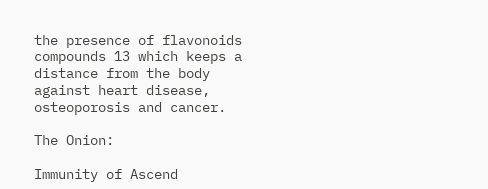the presence of flavonoids compounds 13 which keeps a distance from the body against heart disease, osteoporosis and cancer.

The Onion:

Immunity of Ascend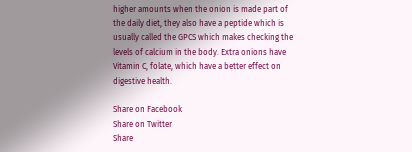higher amounts when the onion is made part of the daily diet, they also have a peptide which is usually called the GPCS which makes checking the levels of calcium in the body. Extra onions have Vitamin C, folate, which have a better effect on digestive health.

Share on Facebook
Share on Twitter
Share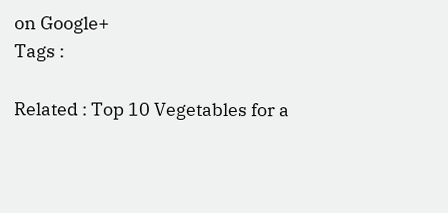on Google+
Tags :

Related : Top 10 Vegetables for a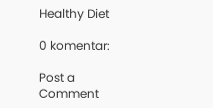Healthy Diet

0 komentar:

Post a Comment